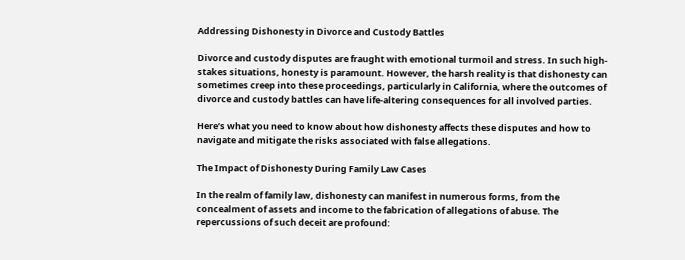Addressing Dishonesty in Divorce and Custody Battles

Divorce and custody disputes are fraught with emotional turmoil and stress. In such high-stakes situations, honesty is paramount. However, the harsh reality is that dishonesty can sometimes creep into these proceedings, particularly in California, where the outcomes of divorce and custody battles can have life-altering consequences for all involved parties.

Here’s what you need to know about how dishonesty affects these disputes and how to navigate and mitigate the risks associated with false allegations.

The Impact of Dishonesty During Family Law Cases

In the realm of family law, dishonesty can manifest in numerous forms, from the concealment of assets and income to the fabrication of allegations of abuse. The repercussions of such deceit are profound: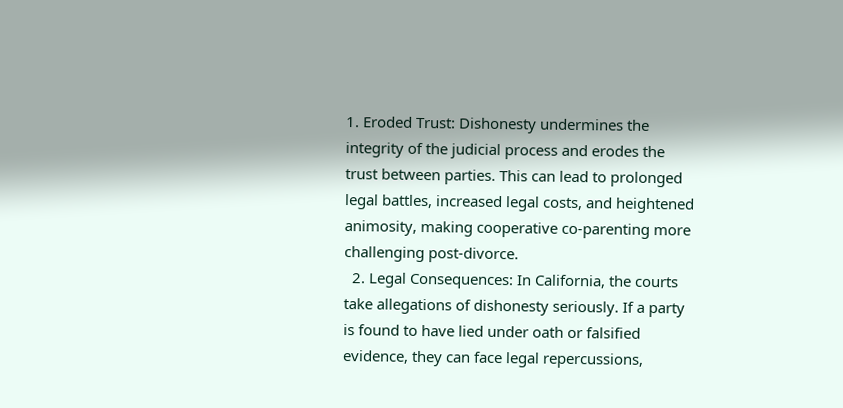1. Eroded Trust: Dishonesty undermines the integrity of the judicial process and erodes the trust between parties. This can lead to prolonged legal battles, increased legal costs, and heightened animosity, making cooperative co-parenting more challenging post-divorce.
  2. Legal Consequences: In California, the courts take allegations of dishonesty seriously. If a party is found to have lied under oath or falsified evidence, they can face legal repercussions,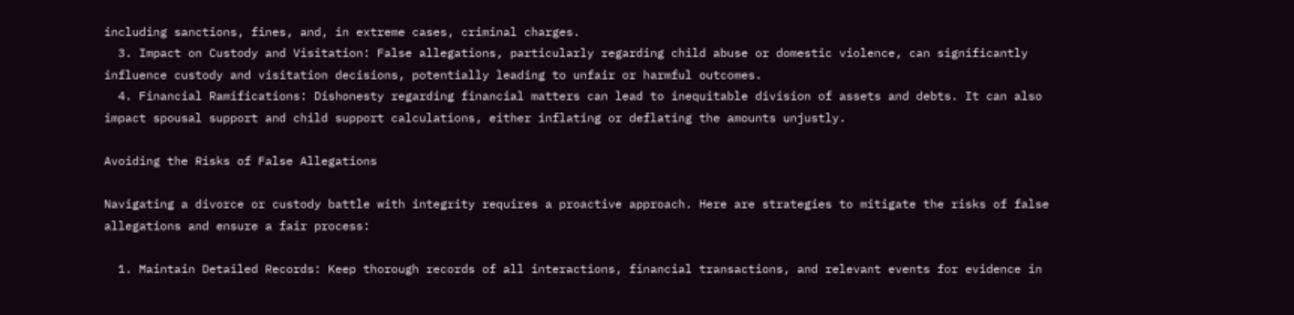including sanctions, fines, and, in extreme cases, criminal charges.
  3. Impact on Custody and Visitation: False allegations, particularly regarding child abuse or domestic violence, can significantly influence custody and visitation decisions, potentially leading to unfair or harmful outcomes.
  4. Financial Ramifications: Dishonesty regarding financial matters can lead to inequitable division of assets and debts. It can also impact spousal support and child support calculations, either inflating or deflating the amounts unjustly.

Avoiding the Risks of False Allegations

Navigating a divorce or custody battle with integrity requires a proactive approach. Here are strategies to mitigate the risks of false allegations and ensure a fair process:

  1. Maintain Detailed Records: Keep thorough records of all interactions, financial transactions, and relevant events for evidence in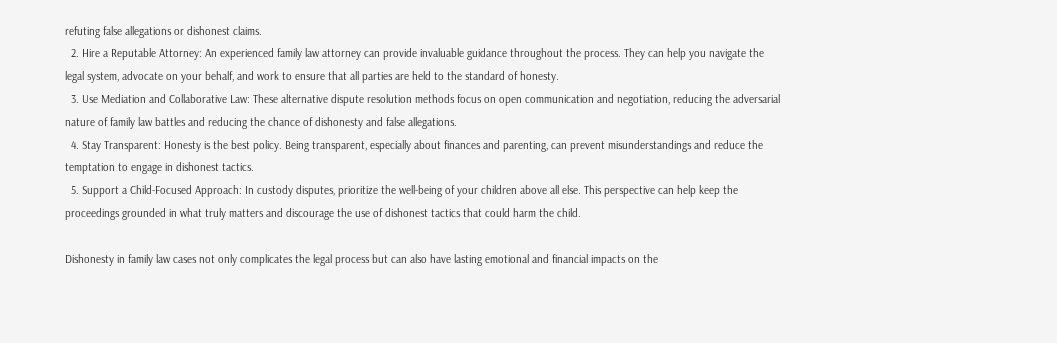refuting false allegations or dishonest claims.
  2. Hire a Reputable Attorney: An experienced family law attorney can provide invaluable guidance throughout the process. They can help you navigate the legal system, advocate on your behalf, and work to ensure that all parties are held to the standard of honesty.
  3. Use Mediation and Collaborative Law: These alternative dispute resolution methods focus on open communication and negotiation, reducing the adversarial nature of family law battles and reducing the chance of dishonesty and false allegations.
  4. Stay Transparent: Honesty is the best policy. Being transparent, especially about finances and parenting, can prevent misunderstandings and reduce the temptation to engage in dishonest tactics.
  5. Support a Child-Focused Approach: In custody disputes, prioritize the well-being of your children above all else. This perspective can help keep the proceedings grounded in what truly matters and discourage the use of dishonest tactics that could harm the child.

Dishonesty in family law cases not only complicates the legal process but can also have lasting emotional and financial impacts on the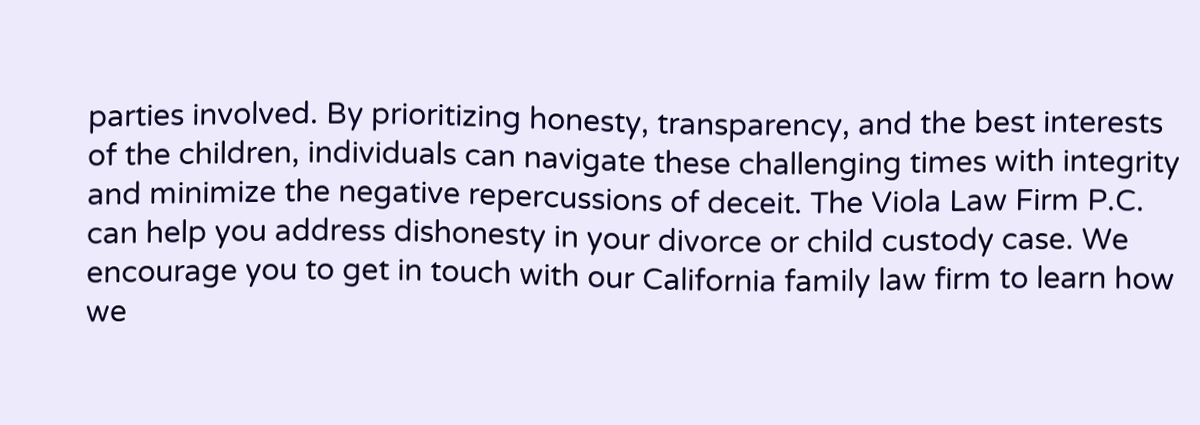parties involved. By prioritizing honesty, transparency, and the best interests of the children, individuals can navigate these challenging times with integrity and minimize the negative repercussions of deceit. The Viola Law Firm P.C. can help you address dishonesty in your divorce or child custody case. We encourage you to get in touch with our California family law firm to learn how we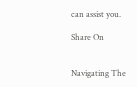can assist you.

Share On


Navigating The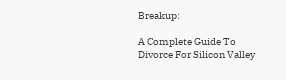Breakup:

A Complete Guide To Divorce For Silicon Valley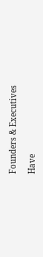Founders & Executives

Have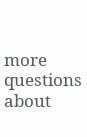more questions about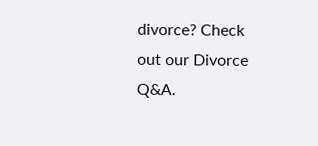divorce? Check out our Divorce Q&A.